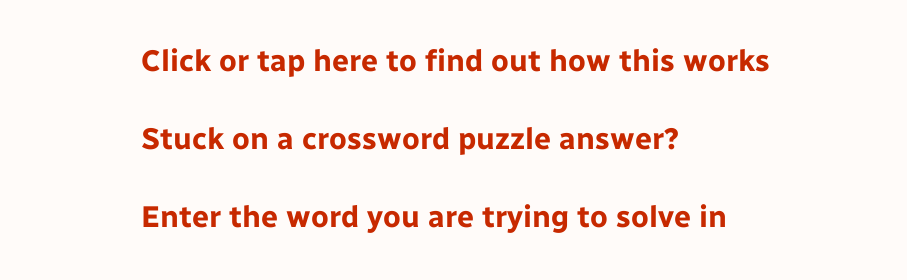Click or tap here to find out how this works

Stuck on a crossword puzzle answer?

Enter the word you are trying to solve in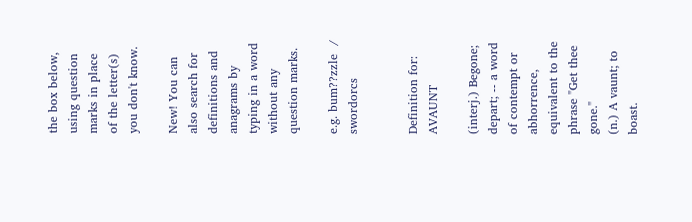the box below, using question marks in place of the letter(s) you don't know.

New! You can also search for definitions and anagrams by typing in a word without any question marks.

e.g. bum??zzle  /  swordorcs


Definition for: AVAUNT

(interj.) Begone; depart; -- a word of contempt or abhorrence, equivalent to the phrase "Get thee gone."
(n.) A vaunt; to boast.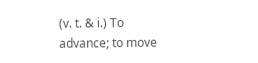(v. t. & i.) To advance; to move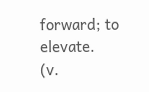forward; to elevate.
(v.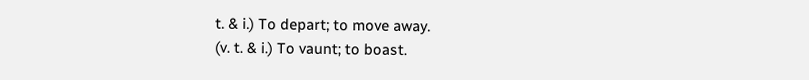t. & i.) To depart; to move away.
(v. t. & i.) To vaunt; to boast.